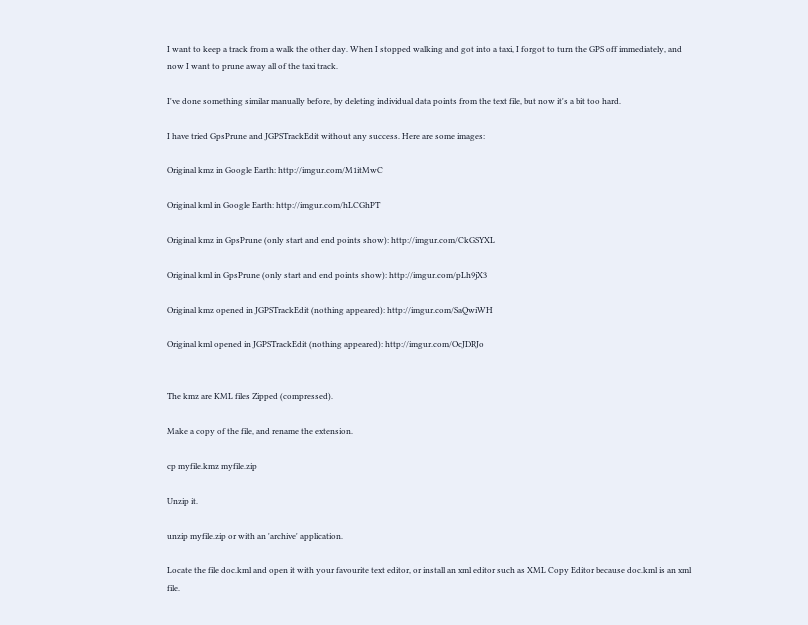I want to keep a track from a walk the other day. When I stopped walking and got into a taxi, I forgot to turn the GPS off immediately, and now I want to prune away all of the taxi track.

I've done something similar manually before, by deleting individual data points from the text file, but now it's a bit too hard.

I have tried GpsPrune and JGPSTrackEdit without any success. Here are some images:

Original kmz in Google Earth: http://imgur.com/M1itMwC

Original kml in Google Earth: http://imgur.com/hLCGhPT

Original kmz in GpsPrune (only start and end points show): http://imgur.com/CkGSYXL

Original kml in GpsPrune (only start and end points show): http://imgur.com/pLh9jX3

Original kmz opened in JGPSTrackEdit (nothing appeared): http://imgur.com/SaQwiWH

Original kml opened in JGPSTrackEdit (nothing appeared): http://imgur.com/OcJDRJo


The kmz are KML files Zipped (compressed).

Make a copy of the file, and rename the extension.

cp myfile.kmz myfile.zip

Unzip it.

unzip myfile.zip or with an 'archive' application.

Locate the file doc.kml and open it with your favourite text editor, or install an xml editor such as XML Copy Editor because doc.kml is an xml file.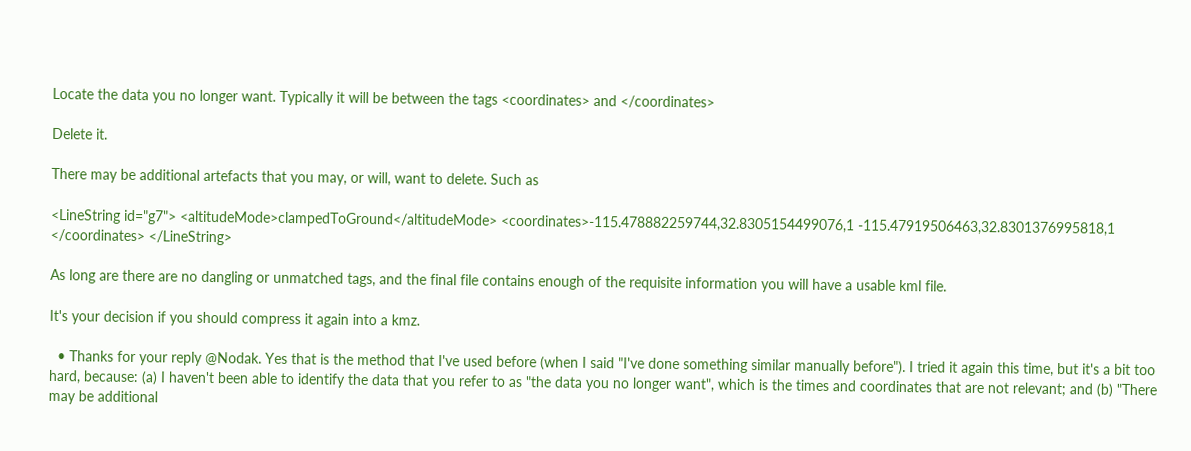Locate the data you no longer want. Typically it will be between the tags <coordinates> and </coordinates>

Delete it.

There may be additional artefacts that you may, or will, want to delete. Such as

<LineString id="g7"> <altitudeMode>clampedToGround</altitudeMode> <coordinates>-115.478882259744,32.8305154499076,1 -115.47919506463,32.8301376995818,1 </coordinates> </LineString>

As long are there are no dangling or unmatched tags, and the final file contains enough of the requisite information you will have a usable kml file.

It's your decision if you should compress it again into a kmz.

  • Thanks for your reply @Nodak. Yes that is the method that I've used before (when I said "I've done something similar manually before"). I tried it again this time, but it's a bit too hard, because: (a) I haven't been able to identify the data that you refer to as "the data you no longer want", which is the times and coordinates that are not relevant; and (b) "There may be additional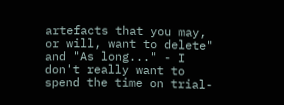artefacts that you may, or will, want to delete" and "As long..." - I don't really want to spend the time on trial-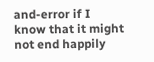and-error if I know that it might not end happily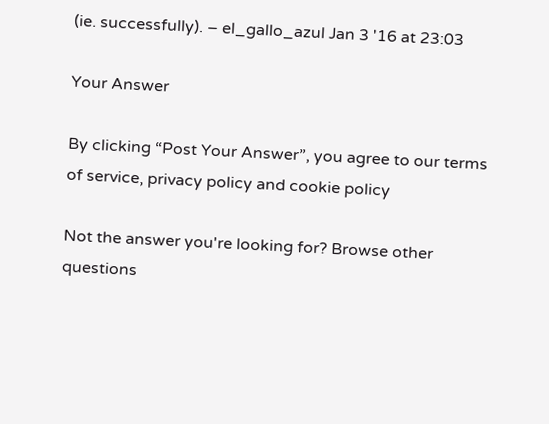(ie. successfully). – el_gallo_azul Jan 3 '16 at 23:03

Your Answer

By clicking “Post Your Answer”, you agree to our terms of service, privacy policy and cookie policy

Not the answer you're looking for? Browse other questions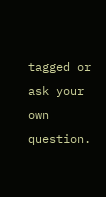tagged or ask your own question.